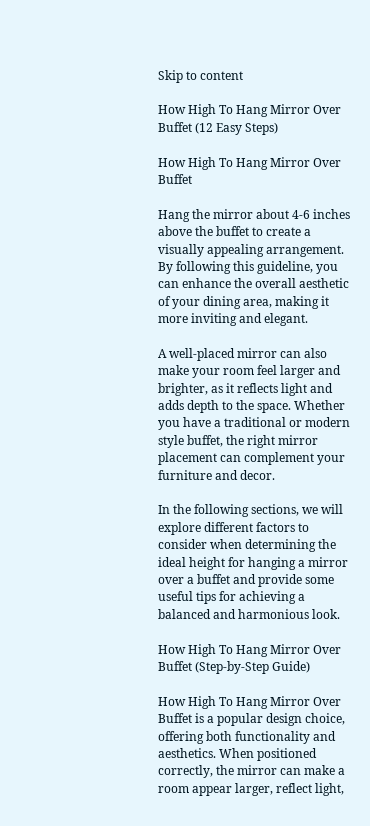Skip to content

How High To Hang Mirror Over Buffet (12 Easy Steps)

How High To Hang Mirror Over Buffet

Hang the mirror about 4-6 inches above the buffet to create a visually appealing arrangement. By following this guideline, you can enhance the overall aesthetic of your dining area, making it more inviting and elegant.

A well-placed mirror can also make your room feel larger and brighter, as it reflects light and adds depth to the space. Whether you have a traditional or modern style buffet, the right mirror placement can complement your furniture and decor.

In the following sections, we will explore different factors to consider when determining the ideal height for hanging a mirror over a buffet and provide some useful tips for achieving a balanced and harmonious look.

How High To Hang Mirror Over Buffet (Step-by-Step Guide)

How High To Hang Mirror Over Buffet is a popular design choice, offering both functionality and aesthetics. When positioned correctly, the mirror can make a room appear larger, reflect light,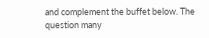and complement the buffet below. The question many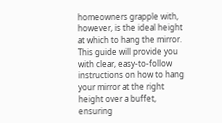homeowners grapple with, however, is the ideal height at which to hang the mirror. This guide will provide you with clear, easy-to-follow instructions on how to hang your mirror at the right height over a buffet, ensuring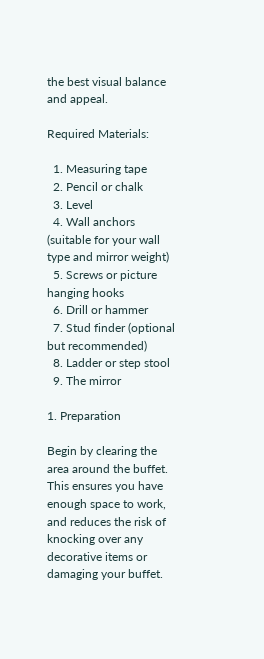the best visual balance and appeal.

Required Materials:

  1. Measuring tape
  2. Pencil or chalk
  3. Level
  4. Wall anchors (suitable for your wall type and mirror weight)
  5. Screws or picture hanging hooks
  6. Drill or hammer
  7. Stud finder (optional but recommended)
  8. Ladder or step stool
  9. The mirror

1. Preparation

Begin by clearing the area around the buffet. This ensures you have enough space to work, and reduces the risk of knocking over any decorative items or damaging your buffet.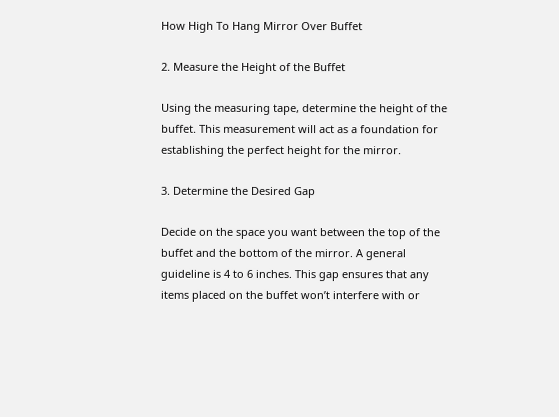How High To Hang Mirror Over Buffet

2. Measure the Height of the Buffet

Using the measuring tape, determine the height of the buffet. This measurement will act as a foundation for establishing the perfect height for the mirror.

3. Determine the Desired Gap

Decide on the space you want between the top of the buffet and the bottom of the mirror. A general guideline is 4 to 6 inches. This gap ensures that any items placed on the buffet won’t interfere with or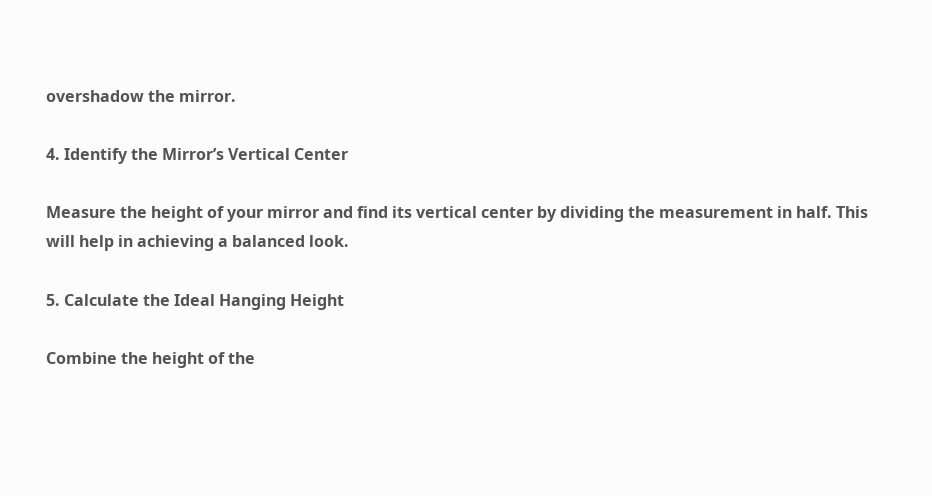overshadow the mirror.

4. Identify the Mirror’s Vertical Center

Measure the height of your mirror and find its vertical center by dividing the measurement in half. This will help in achieving a balanced look.

5. Calculate the Ideal Hanging Height

Combine the height of the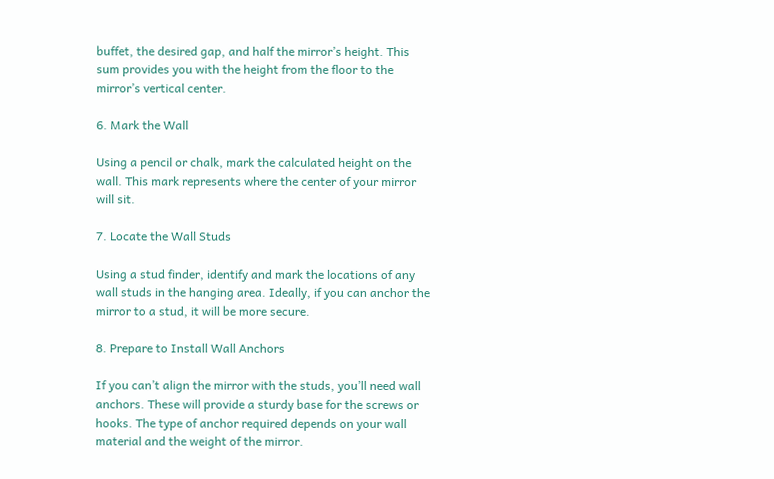buffet, the desired gap, and half the mirror’s height. This sum provides you with the height from the floor to the mirror’s vertical center.

6. Mark the Wall

Using a pencil or chalk, mark the calculated height on the wall. This mark represents where the center of your mirror will sit.

7. Locate the Wall Studs

Using a stud finder, identify and mark the locations of any wall studs in the hanging area. Ideally, if you can anchor the mirror to a stud, it will be more secure.

8. Prepare to Install Wall Anchors

If you can’t align the mirror with the studs, you’ll need wall anchors. These will provide a sturdy base for the screws or hooks. The type of anchor required depends on your wall material and the weight of the mirror.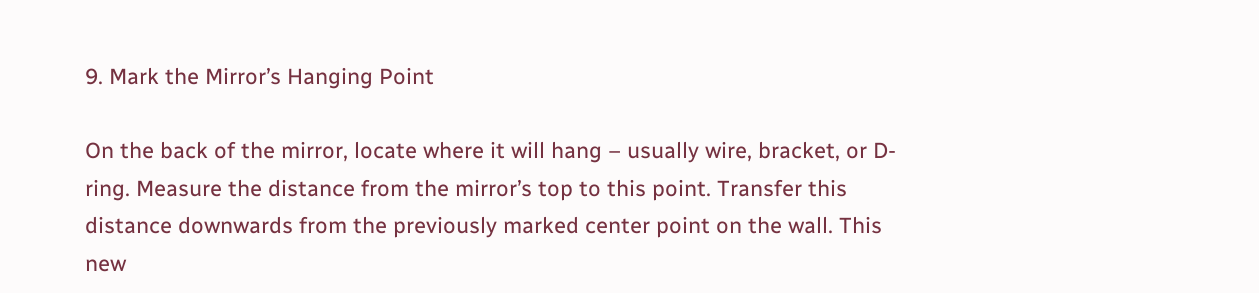9. Mark the Mirror’s Hanging Point

On the back of the mirror, locate where it will hang – usually wire, bracket, or D-ring. Measure the distance from the mirror’s top to this point. Transfer this distance downwards from the previously marked center point on the wall. This new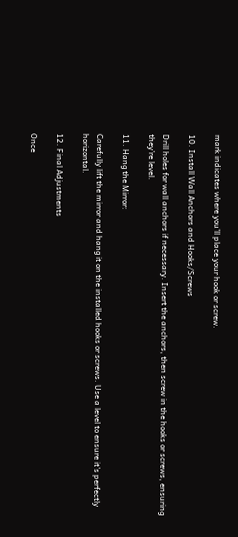mark indicates where you’ll place your hook or screw.

10. Install Wall Anchors and Hooks/Screws

Drill holes for wall anchors if necessary. Insert the anchors, then screw in the hooks or screws, ensuring they’re level.

11. Hang the Mirror:

Carefully lift the mirror and hang it on the installed hooks or screws. Use a level to ensure it’s perfectly horizontal.

12. Final Adjustments

Once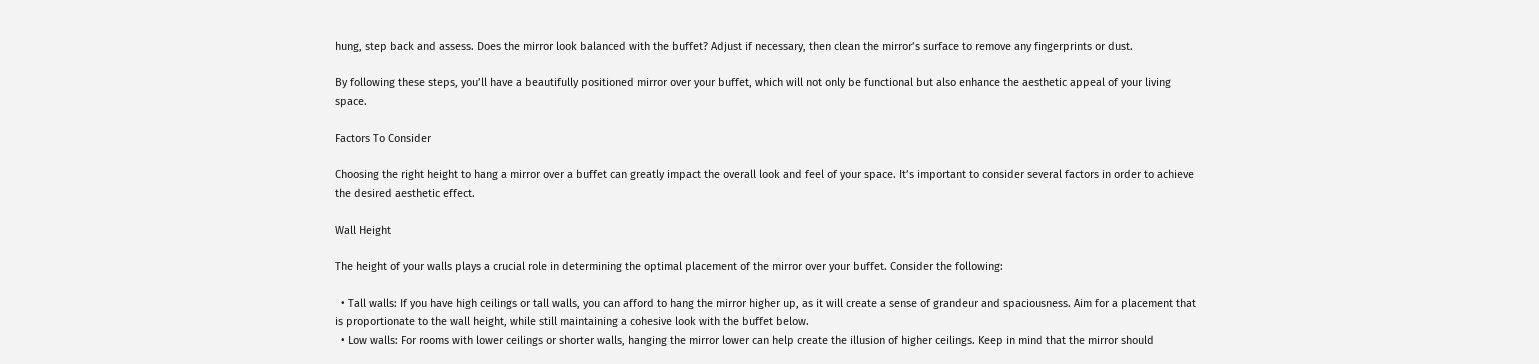hung, step back and assess. Does the mirror look balanced with the buffet? Adjust if necessary, then clean the mirror’s surface to remove any fingerprints or dust.

By following these steps, you’ll have a beautifully positioned mirror over your buffet, which will not only be functional but also enhance the aesthetic appeal of your living space.

Factors To Consider

Choosing the right height to hang a mirror over a buffet can greatly impact the overall look and feel of your space. It’s important to consider several factors in order to achieve the desired aesthetic effect.

Wall Height

The height of your walls plays a crucial role in determining the optimal placement of the mirror over your buffet. Consider the following:

  • Tall walls: If you have high ceilings or tall walls, you can afford to hang the mirror higher up, as it will create a sense of grandeur and spaciousness. Aim for a placement that is proportionate to the wall height, while still maintaining a cohesive look with the buffet below.
  • Low walls: For rooms with lower ceilings or shorter walls, hanging the mirror lower can help create the illusion of higher ceilings. Keep in mind that the mirror should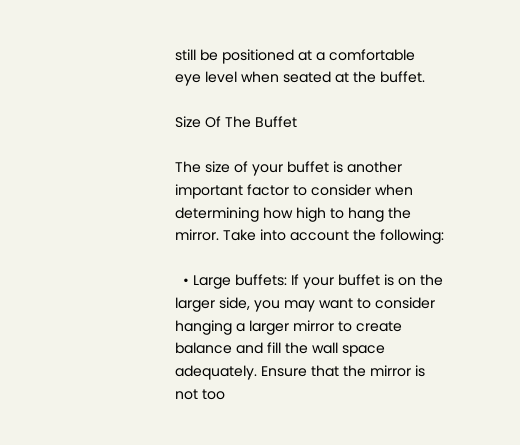still be positioned at a comfortable eye level when seated at the buffet.

Size Of The Buffet

The size of your buffet is another important factor to consider when determining how high to hang the mirror. Take into account the following:

  • Large buffets: If your buffet is on the larger side, you may want to consider hanging a larger mirror to create balance and fill the wall space adequately. Ensure that the mirror is not too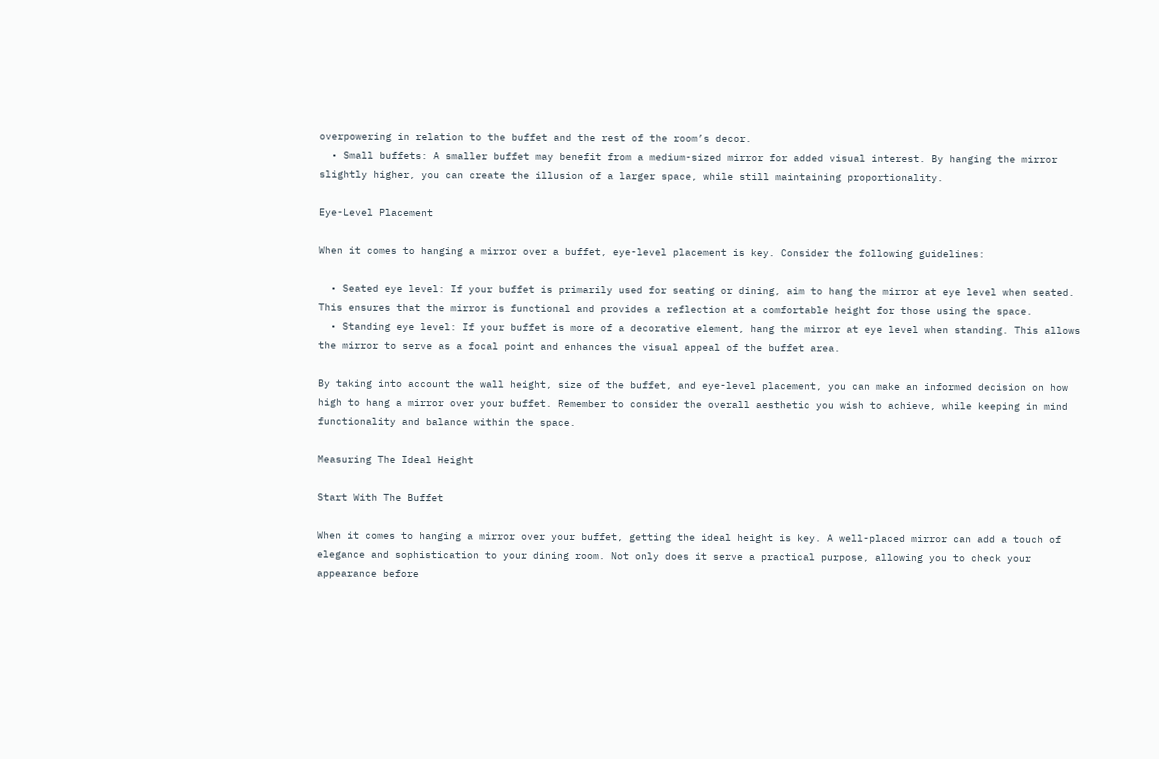overpowering in relation to the buffet and the rest of the room’s decor.
  • Small buffets: A smaller buffet may benefit from a medium-sized mirror for added visual interest. By hanging the mirror slightly higher, you can create the illusion of a larger space, while still maintaining proportionality.

Eye-Level Placement

When it comes to hanging a mirror over a buffet, eye-level placement is key. Consider the following guidelines:

  • Seated eye level: If your buffet is primarily used for seating or dining, aim to hang the mirror at eye level when seated. This ensures that the mirror is functional and provides a reflection at a comfortable height for those using the space.
  • Standing eye level: If your buffet is more of a decorative element, hang the mirror at eye level when standing. This allows the mirror to serve as a focal point and enhances the visual appeal of the buffet area.

By taking into account the wall height, size of the buffet, and eye-level placement, you can make an informed decision on how high to hang a mirror over your buffet. Remember to consider the overall aesthetic you wish to achieve, while keeping in mind functionality and balance within the space.

Measuring The Ideal Height

Start With The Buffet

When it comes to hanging a mirror over your buffet, getting the ideal height is key. A well-placed mirror can add a touch of elegance and sophistication to your dining room. Not only does it serve a practical purpose, allowing you to check your appearance before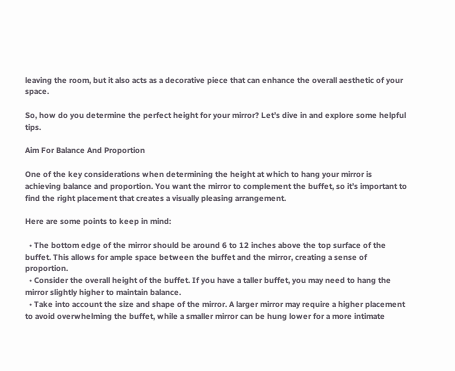leaving the room, but it also acts as a decorative piece that can enhance the overall aesthetic of your space.

So, how do you determine the perfect height for your mirror? Let’s dive in and explore some helpful tips.

Aim For Balance And Proportion

One of the key considerations when determining the height at which to hang your mirror is achieving balance and proportion. You want the mirror to complement the buffet, so it’s important to find the right placement that creates a visually pleasing arrangement.

Here are some points to keep in mind:

  • The bottom edge of the mirror should be around 6 to 12 inches above the top surface of the buffet. This allows for ample space between the buffet and the mirror, creating a sense of proportion.
  • Consider the overall height of the buffet. If you have a taller buffet, you may need to hang the mirror slightly higher to maintain balance.
  • Take into account the size and shape of the mirror. A larger mirror may require a higher placement to avoid overwhelming the buffet, while a smaller mirror can be hung lower for a more intimate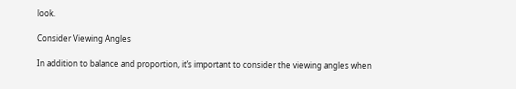look.

Consider Viewing Angles

In addition to balance and proportion, it’s important to consider the viewing angles when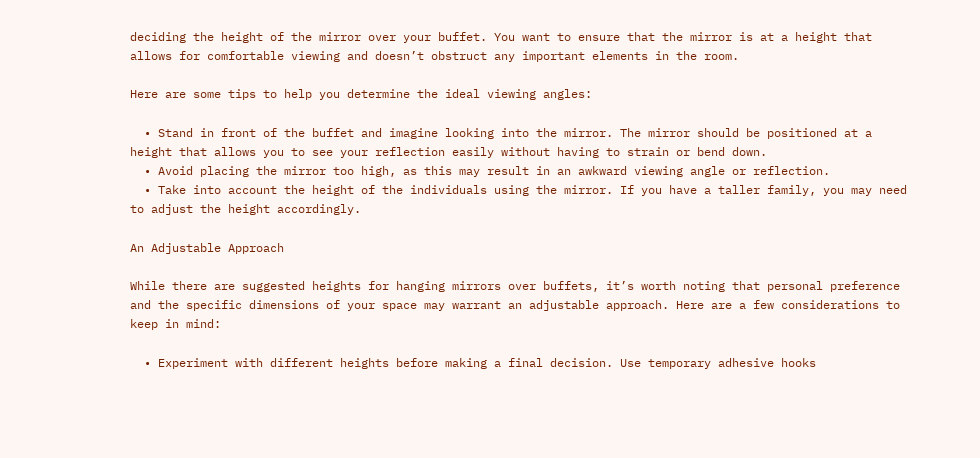deciding the height of the mirror over your buffet. You want to ensure that the mirror is at a height that allows for comfortable viewing and doesn’t obstruct any important elements in the room.

Here are some tips to help you determine the ideal viewing angles:

  • Stand in front of the buffet and imagine looking into the mirror. The mirror should be positioned at a height that allows you to see your reflection easily without having to strain or bend down.
  • Avoid placing the mirror too high, as this may result in an awkward viewing angle or reflection.
  • Take into account the height of the individuals using the mirror. If you have a taller family, you may need to adjust the height accordingly.

An Adjustable Approach

While there are suggested heights for hanging mirrors over buffets, it’s worth noting that personal preference and the specific dimensions of your space may warrant an adjustable approach. Here are a few considerations to keep in mind:

  • Experiment with different heights before making a final decision. Use temporary adhesive hooks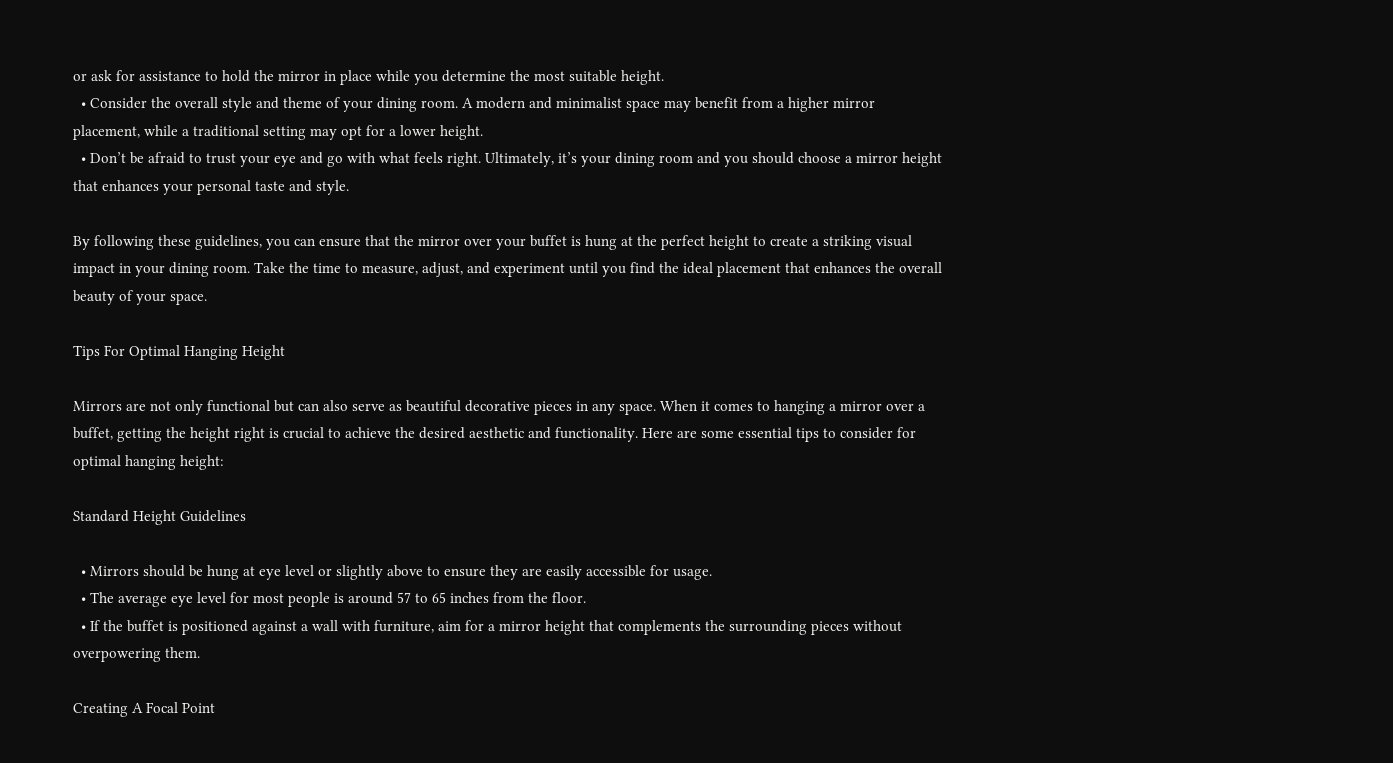or ask for assistance to hold the mirror in place while you determine the most suitable height.
  • Consider the overall style and theme of your dining room. A modern and minimalist space may benefit from a higher mirror placement, while a traditional setting may opt for a lower height.
  • Don’t be afraid to trust your eye and go with what feels right. Ultimately, it’s your dining room and you should choose a mirror height that enhances your personal taste and style.

By following these guidelines, you can ensure that the mirror over your buffet is hung at the perfect height to create a striking visual impact in your dining room. Take the time to measure, adjust, and experiment until you find the ideal placement that enhances the overall beauty of your space.

Tips For Optimal Hanging Height

Mirrors are not only functional but can also serve as beautiful decorative pieces in any space. When it comes to hanging a mirror over a buffet, getting the height right is crucial to achieve the desired aesthetic and functionality. Here are some essential tips to consider for optimal hanging height:

Standard Height Guidelines

  • Mirrors should be hung at eye level or slightly above to ensure they are easily accessible for usage.
  • The average eye level for most people is around 57 to 65 inches from the floor.
  • If the buffet is positioned against a wall with furniture, aim for a mirror height that complements the surrounding pieces without overpowering them.

Creating A Focal Point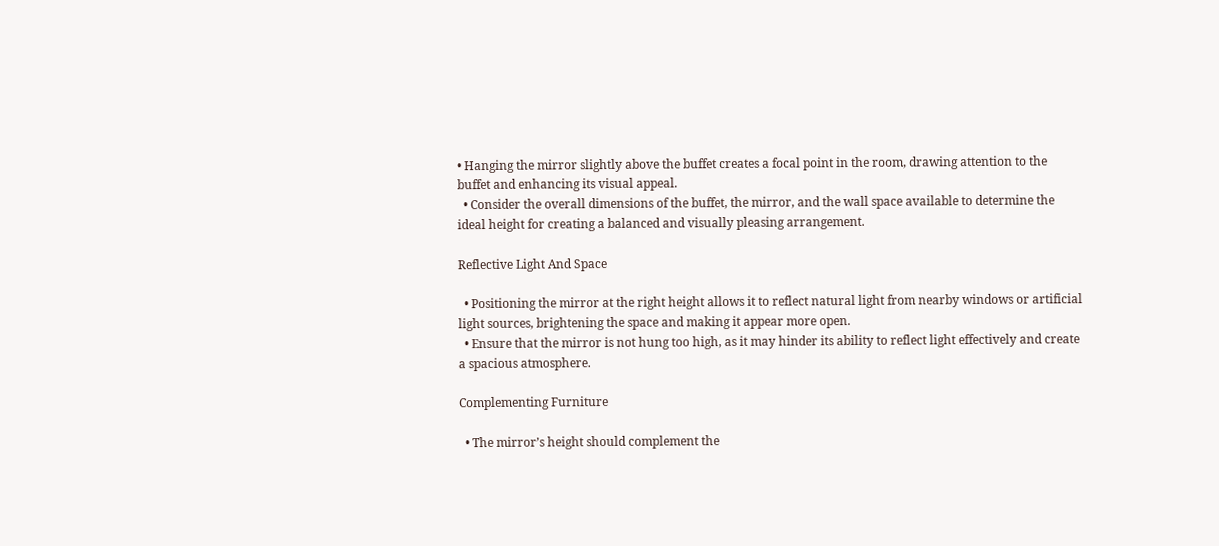• Hanging the mirror slightly above the buffet creates a focal point in the room, drawing attention to the buffet and enhancing its visual appeal.
  • Consider the overall dimensions of the buffet, the mirror, and the wall space available to determine the ideal height for creating a balanced and visually pleasing arrangement.

Reflective Light And Space

  • Positioning the mirror at the right height allows it to reflect natural light from nearby windows or artificial light sources, brightening the space and making it appear more open.
  • Ensure that the mirror is not hung too high, as it may hinder its ability to reflect light effectively and create a spacious atmosphere.

Complementing Furniture

  • The mirror’s height should complement the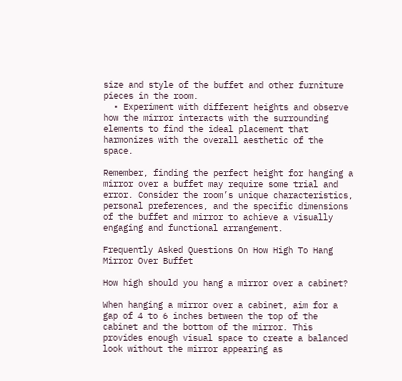size and style of the buffet and other furniture pieces in the room.
  • Experiment with different heights and observe how the mirror interacts with the surrounding elements to find the ideal placement that harmonizes with the overall aesthetic of the space.

Remember, finding the perfect height for hanging a mirror over a buffet may require some trial and error. Consider the room’s unique characteristics, personal preferences, and the specific dimensions of the buffet and mirror to achieve a visually engaging and functional arrangement.

Frequently Asked Questions On How High To Hang Mirror Over Buffet

How high should you hang a mirror over a cabinet?

When hanging a mirror over a cabinet, aim for a gap of 4 to 6 inches between the top of the cabinet and the bottom of the mirror. This provides enough visual space to create a balanced look without the mirror appearing as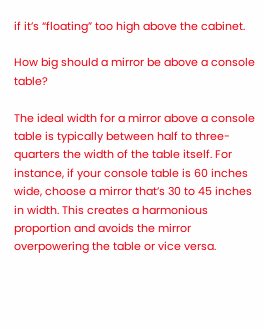if it’s “floating” too high above the cabinet.

How big should a mirror be above a console table?

The ideal width for a mirror above a console table is typically between half to three-quarters the width of the table itself. For instance, if your console table is 60 inches wide, choose a mirror that’s 30 to 45 inches in width. This creates a harmonious proportion and avoids the mirror overpowering the table or vice versa.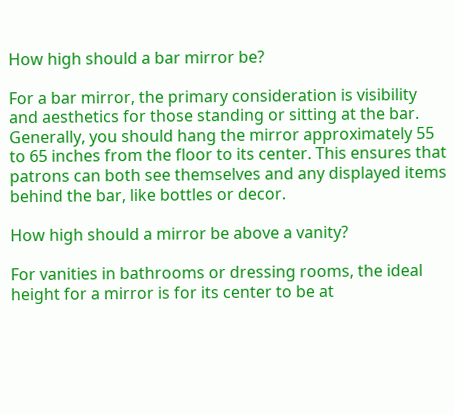How high should a bar mirror be?

For a bar mirror, the primary consideration is visibility and aesthetics for those standing or sitting at the bar. Generally, you should hang the mirror approximately 55 to 65 inches from the floor to its center. This ensures that patrons can both see themselves and any displayed items behind the bar, like bottles or decor.

How high should a mirror be above a vanity?

For vanities in bathrooms or dressing rooms, the ideal height for a mirror is for its center to be at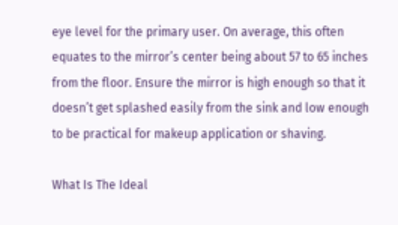eye level for the primary user. On average, this often equates to the mirror’s center being about 57 to 65 inches from the floor. Ensure the mirror is high enough so that it doesn’t get splashed easily from the sink and low enough to be practical for makeup application or shaving.

What Is The Ideal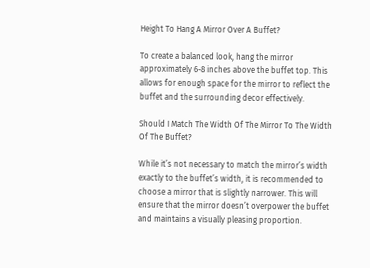Height To Hang A Mirror Over A Buffet?

To create a balanced look, hang the mirror approximately 6-8 inches above the buffet top. This allows for enough space for the mirror to reflect the buffet and the surrounding decor effectively.

Should I Match The Width Of The Mirror To The Width Of The Buffet?

While it’s not necessary to match the mirror’s width exactly to the buffet’s width, it is recommended to choose a mirror that is slightly narrower. This will ensure that the mirror doesn’t overpower the buffet and maintains a visually pleasing proportion.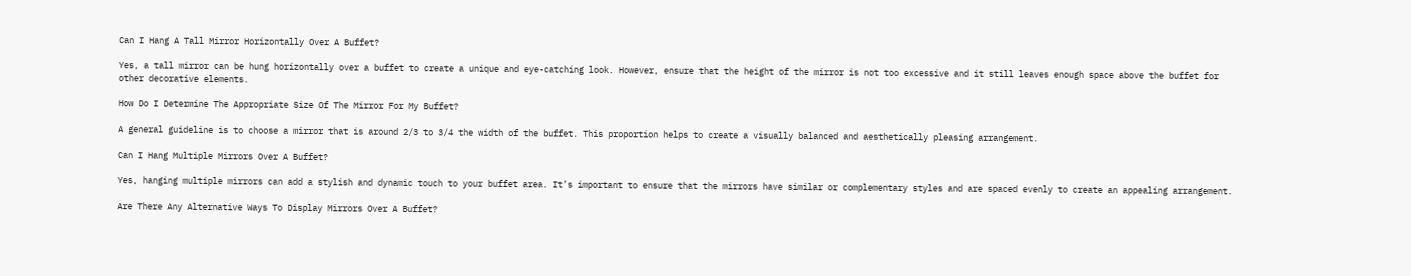Can I Hang A Tall Mirror Horizontally Over A Buffet?

Yes, a tall mirror can be hung horizontally over a buffet to create a unique and eye-catching look. However, ensure that the height of the mirror is not too excessive and it still leaves enough space above the buffet for other decorative elements.

How Do I Determine The Appropriate Size Of The Mirror For My Buffet?

A general guideline is to choose a mirror that is around 2/3 to 3/4 the width of the buffet. This proportion helps to create a visually balanced and aesthetically pleasing arrangement.

Can I Hang Multiple Mirrors Over A Buffet?

Yes, hanging multiple mirrors can add a stylish and dynamic touch to your buffet area. It’s important to ensure that the mirrors have similar or complementary styles and are spaced evenly to create an appealing arrangement.

Are There Any Alternative Ways To Display Mirrors Over A Buffet?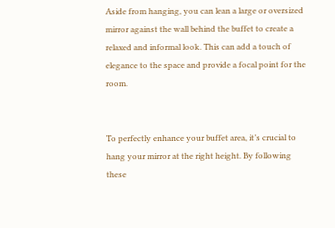Aside from hanging, you can lean a large or oversized mirror against the wall behind the buffet to create a relaxed and informal look. This can add a touch of elegance to the space and provide a focal point for the room.


To perfectly enhance your buffet area, it’s crucial to hang your mirror at the right height. By following these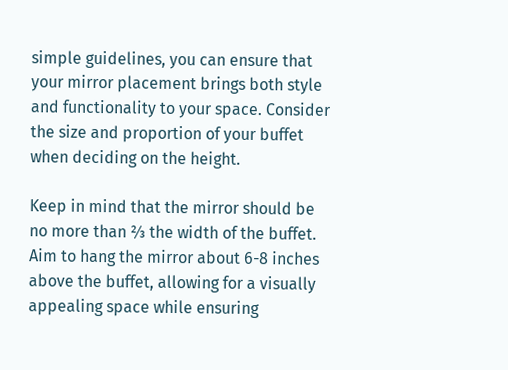simple guidelines, you can ensure that your mirror placement brings both style and functionality to your space. Consider the size and proportion of your buffet when deciding on the height.

Keep in mind that the mirror should be no more than ⅔ the width of the buffet. Aim to hang the mirror about 6-8 inches above the buffet, allowing for a visually appealing space while ensuring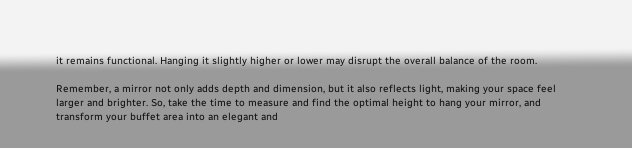it remains functional. Hanging it slightly higher or lower may disrupt the overall balance of the room.

Remember, a mirror not only adds depth and dimension, but it also reflects light, making your space feel larger and brighter. So, take the time to measure and find the optimal height to hang your mirror, and transform your buffet area into an elegant and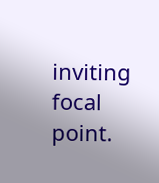inviting focal point.